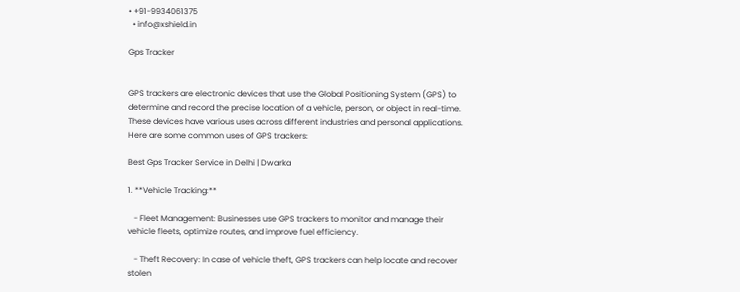• +91-9934061375
  • info@xshield.in

Gps Tracker


GPS trackers are electronic devices that use the Global Positioning System (GPS) to determine and record the precise location of a vehicle, person, or object in real-time. These devices have various uses across different industries and personal applications. Here are some common uses of GPS trackers:

Best Gps Tracker Service in Delhi | Dwarka

1. **Vehicle Tracking:**

   - Fleet Management: Businesses use GPS trackers to monitor and manage their vehicle fleets, optimize routes, and improve fuel efficiency.

   - Theft Recovery: In case of vehicle theft, GPS trackers can help locate and recover stolen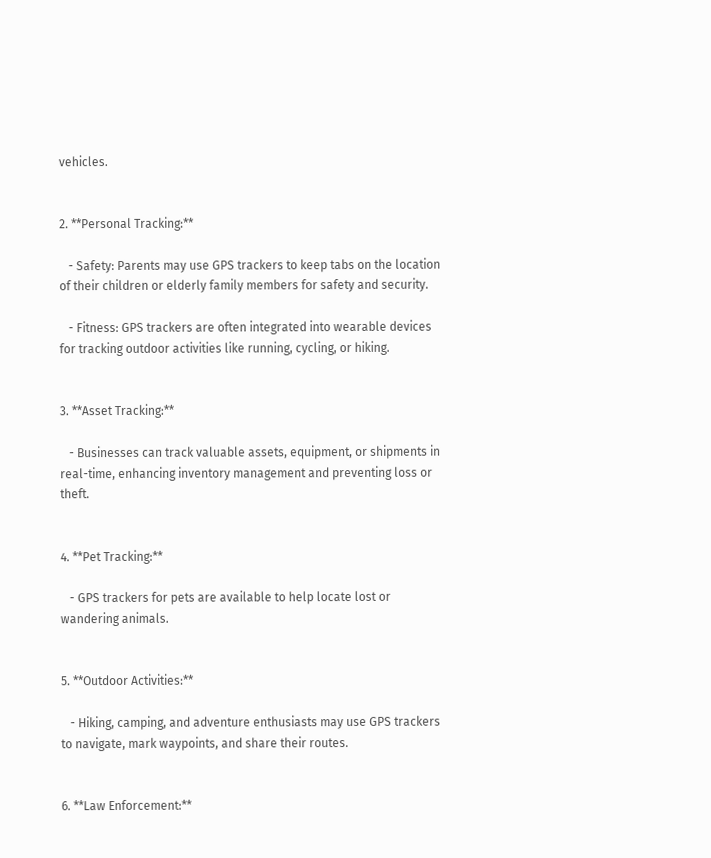vehicles.


2. **Personal Tracking:**

   - Safety: Parents may use GPS trackers to keep tabs on the location of their children or elderly family members for safety and security.

   - Fitness: GPS trackers are often integrated into wearable devices for tracking outdoor activities like running, cycling, or hiking.


3. **Asset Tracking:**

   - Businesses can track valuable assets, equipment, or shipments in real-time, enhancing inventory management and preventing loss or theft.


4. **Pet Tracking:**

   - GPS trackers for pets are available to help locate lost or wandering animals.


5. **Outdoor Activities:**

   - Hiking, camping, and adventure enthusiasts may use GPS trackers to navigate, mark waypoints, and share their routes.


6. **Law Enforcement:**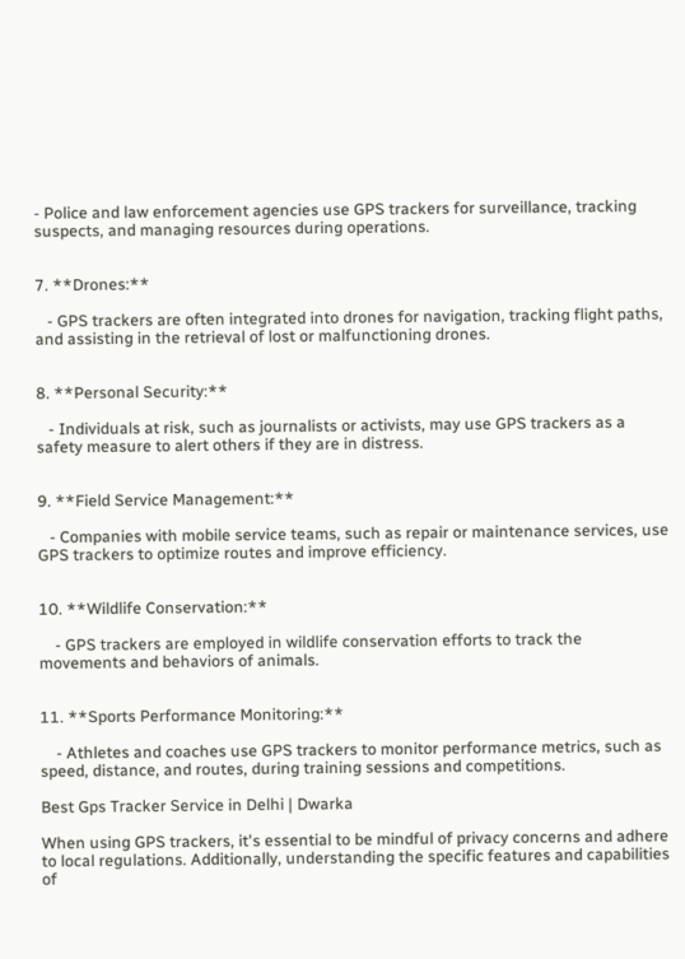- Police and law enforcement agencies use GPS trackers for surveillance, tracking suspects, and managing resources during operations.


7. **Drones:**

   - GPS trackers are often integrated into drones for navigation, tracking flight paths, and assisting in the retrieval of lost or malfunctioning drones.


8. **Personal Security:**

   - Individuals at risk, such as journalists or activists, may use GPS trackers as a safety measure to alert others if they are in distress.


9. **Field Service Management:**

   - Companies with mobile service teams, such as repair or maintenance services, use GPS trackers to optimize routes and improve efficiency.


10. **Wildlife Conservation:**

    - GPS trackers are employed in wildlife conservation efforts to track the movements and behaviors of animals.


11. **Sports Performance Monitoring:**

    - Athletes and coaches use GPS trackers to monitor performance metrics, such as speed, distance, and routes, during training sessions and competitions.

Best Gps Tracker Service in Delhi | Dwarka

When using GPS trackers, it's essential to be mindful of privacy concerns and adhere to local regulations. Additionally, understanding the specific features and capabilities of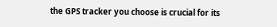the GPS tracker you choose is crucial for its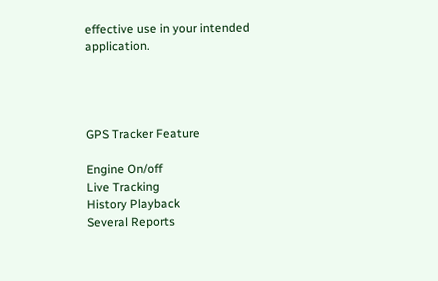effective use in your intended application.




GPS Tracker Feature

Engine On/off
Live Tracking
History Playback
Several Reports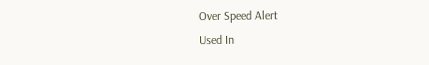Over Speed Alert
Used In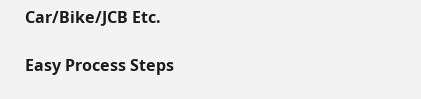Car/Bike/JCB Etc.

Easy Process Steps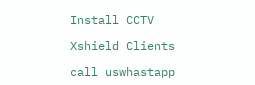Install CCTV

Xshield Clients

call uswhastapp